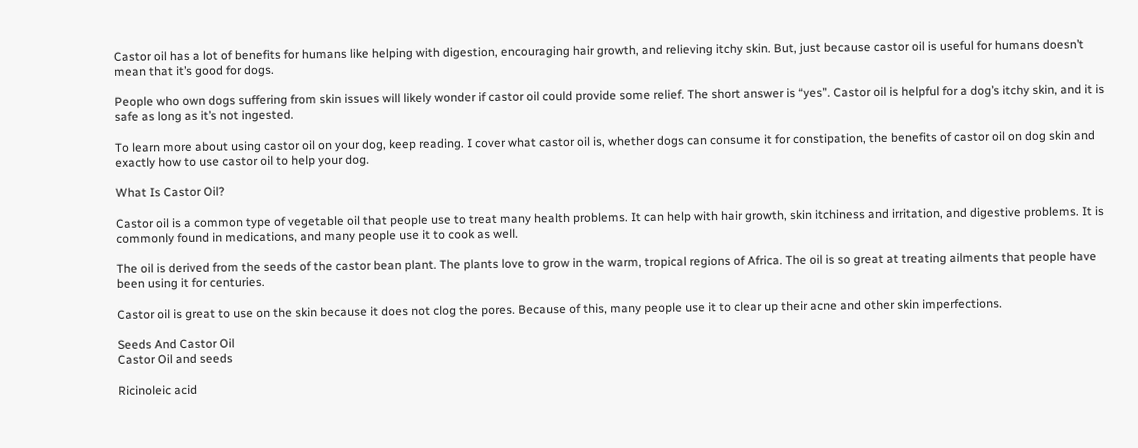Castor oil has a lot of benefits for humans like helping with digestion, encouraging hair growth, and relieving itchy skin. But, just because castor oil is useful for humans doesn’t mean that it’s good for dogs.

People who own dogs suffering from skin issues will likely wonder if castor oil could provide some relief. The short answer is “yes”. Castor oil is helpful for a dog’s itchy skin, and it is safe as long as it’s not ingested.

To learn more about using castor oil on your dog, keep reading. I cover what castor oil is, whether dogs can consume it for constipation, the benefits of castor oil on dog skin and exactly how to use castor oil to help your dog.

What Is Castor Oil?

Castor oil is a common type of vegetable oil that people use to treat many health problems. It can help with hair growth, skin itchiness and irritation, and digestive problems. It is commonly found in medications, and many people use it to cook as well.

The oil is derived from the seeds of the castor bean plant. The plants love to grow in the warm, tropical regions of Africa. The oil is so great at treating ailments that people have been using it for centuries.

Castor oil is great to use on the skin because it does not clog the pores. Because of this, many people use it to clear up their acne and other skin imperfections.

Seeds And Castor Oil
Castor Oil and seeds

Ricinoleic acid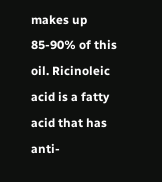makes up 85-90% of this oil. Ricinoleic acid is a fatty acid that has anti-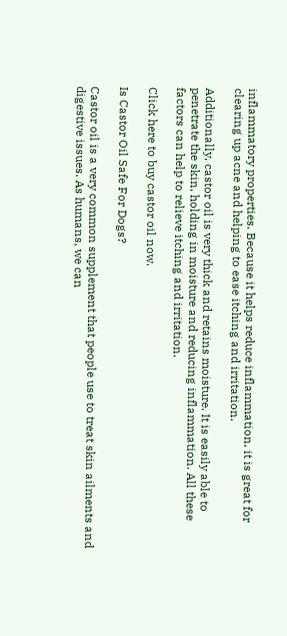inflammatory properties. Because it helps reduce inflammation, it is great for clearing up acne and helping to ease itching and irritation.

Additionally, castor oil is very thick and retains moisture. It is easily able to penetrate the skin, holding in moisture and reducing inflammation. All these factors can help to relieve itching and irritation.

Click here to buy castor oil now.

Is Castor Oil Safe For Dogs?

Castor oil is a very common supplement that people use to treat skin ailments and digestive issues. As humans, we can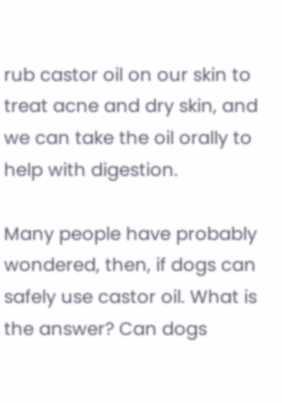rub castor oil on our skin to treat acne and dry skin, and we can take the oil orally to help with digestion.

Many people have probably wondered, then, if dogs can safely use castor oil. What is the answer? Can dogs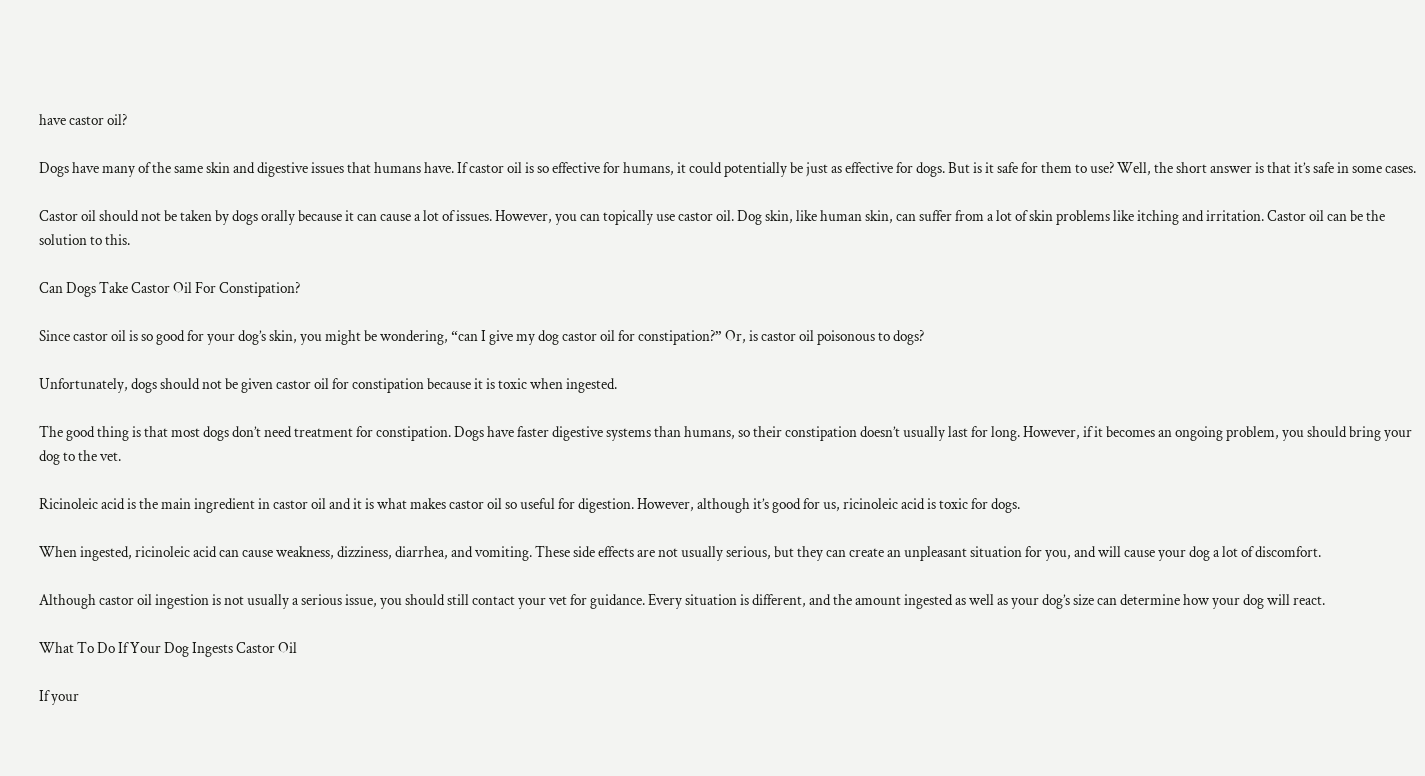have castor oil?

Dogs have many of the same skin and digestive issues that humans have. If castor oil is so effective for humans, it could potentially be just as effective for dogs. But is it safe for them to use? Well, the short answer is that it’s safe in some cases.

Castor oil should not be taken by dogs orally because it can cause a lot of issues. However, you can topically use castor oil. Dog skin, like human skin, can suffer from a lot of skin problems like itching and irritation. Castor oil can be the solution to this.

Can Dogs Take Castor Oil For Constipation?

Since castor oil is so good for your dog’s skin, you might be wondering, “can I give my dog castor oil for constipation?” Or, is castor oil poisonous to dogs?

Unfortunately, dogs should not be given castor oil for constipation because it is toxic when ingested.

The good thing is that most dogs don’t need treatment for constipation. Dogs have faster digestive systems than humans, so their constipation doesn’t usually last for long. However, if it becomes an ongoing problem, you should bring your dog to the vet.

Ricinoleic acid is the main ingredient in castor oil and it is what makes castor oil so useful for digestion. However, although it’s good for us, ricinoleic acid is toxic for dogs.

When ingested, ricinoleic acid can cause weakness, dizziness, diarrhea, and vomiting. These side effects are not usually serious, but they can create an unpleasant situation for you, and will cause your dog a lot of discomfort.

Although castor oil ingestion is not usually a serious issue, you should still contact your vet for guidance. Every situation is different, and the amount ingested as well as your dog’s size can determine how your dog will react.

What To Do If Your Dog Ingests Castor Oil

If your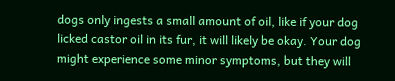dogs only ingests a small amount of oil, like if your dog licked castor oil in its fur, it will likely be okay. Your dog might experience some minor symptoms, but they will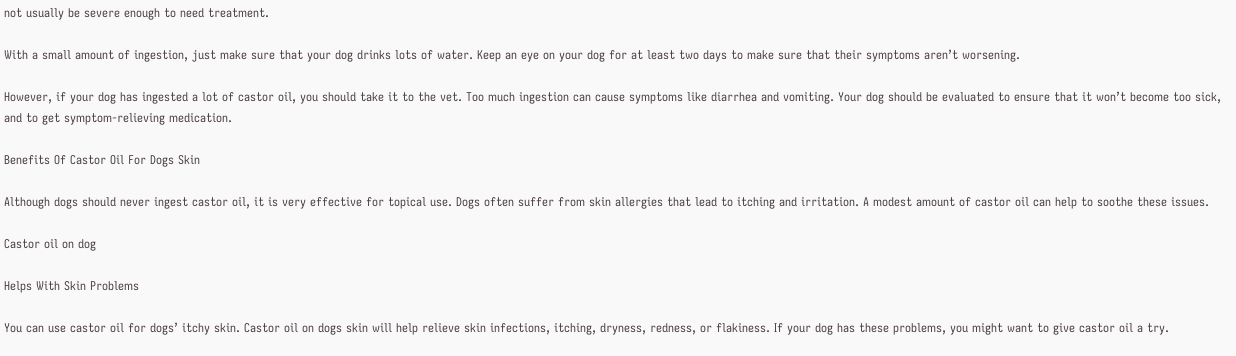not usually be severe enough to need treatment.

With a small amount of ingestion, just make sure that your dog drinks lots of water. Keep an eye on your dog for at least two days to make sure that their symptoms aren’t worsening.

However, if your dog has ingested a lot of castor oil, you should take it to the vet. Too much ingestion can cause symptoms like diarrhea and vomiting. Your dog should be evaluated to ensure that it won’t become too sick, and to get symptom-relieving medication.

Benefits Of Castor Oil For Dogs Skin

Although dogs should never ingest castor oil, it is very effective for topical use. Dogs often suffer from skin allergies that lead to itching and irritation. A modest amount of castor oil can help to soothe these issues.

Castor oil on dog

Helps With Skin Problems

You can use castor oil for dogs’ itchy skin. Castor oil on dogs skin will help relieve skin infections, itching, dryness, redness, or flakiness. If your dog has these problems, you might want to give castor oil a try.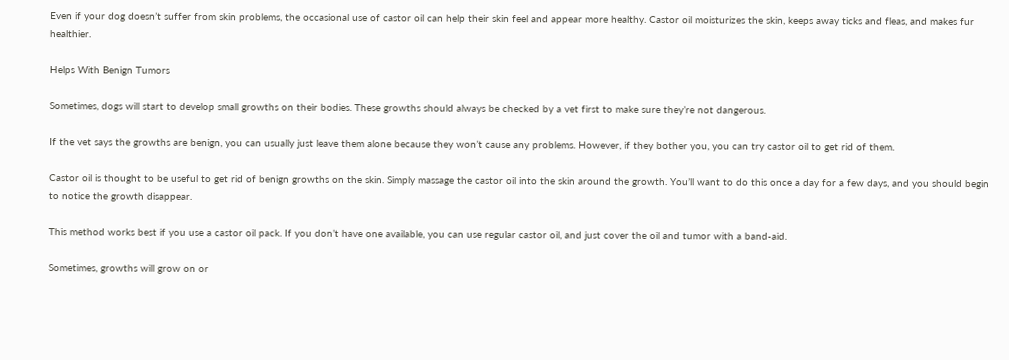Even if your dog doesn’t suffer from skin problems, the occasional use of castor oil can help their skin feel and appear more healthy. Castor oil moisturizes the skin, keeps away ticks and fleas, and makes fur healthier.

Helps With Benign Tumors

Sometimes, dogs will start to develop small growths on their bodies. These growths should always be checked by a vet first to make sure they’re not dangerous.

If the vet says the growths are benign, you can usually just leave them alone because they won’t cause any problems. However, if they bother you, you can try castor oil to get rid of them.

Castor oil is thought to be useful to get rid of benign growths on the skin. Simply massage the castor oil into the skin around the growth. You’ll want to do this once a day for a few days, and you should begin to notice the growth disappear.

This method works best if you use a castor oil pack. If you don’t have one available, you can use regular castor oil, and just cover the oil and tumor with a band-aid.

Sometimes, growths will grow on or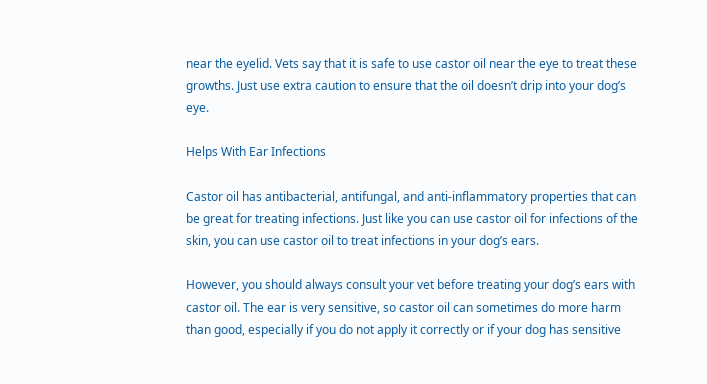near the eyelid. Vets say that it is safe to use castor oil near the eye to treat these growths. Just use extra caution to ensure that the oil doesn’t drip into your dog’s eye.

Helps With Ear Infections

Castor oil has antibacterial, antifungal, and anti-inflammatory properties that can be great for treating infections. Just like you can use castor oil for infections of the skin, you can use castor oil to treat infections in your dog’s ears.

However, you should always consult your vet before treating your dog’s ears with castor oil. The ear is very sensitive, so castor oil can sometimes do more harm than good, especially if you do not apply it correctly or if your dog has sensitive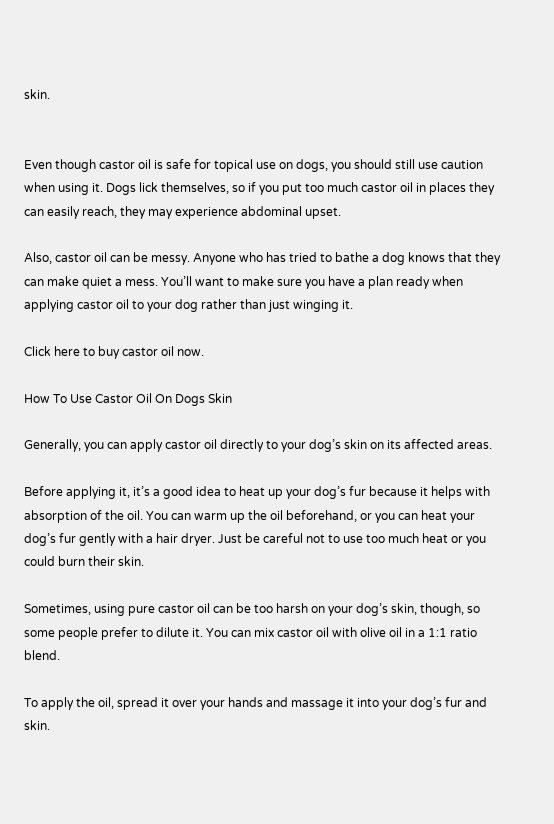skin.


Even though castor oil is safe for topical use on dogs, you should still use caution when using it. Dogs lick themselves, so if you put too much castor oil in places they can easily reach, they may experience abdominal upset.

Also, castor oil can be messy. Anyone who has tried to bathe a dog knows that they can make quiet a mess. You’ll want to make sure you have a plan ready when applying castor oil to your dog rather than just winging it.

Click here to buy castor oil now.

How To Use Castor Oil On Dogs Skin

Generally, you can apply castor oil directly to your dog’s skin on its affected areas.

Before applying it, it’s a good idea to heat up your dog’s fur because it helps with absorption of the oil. You can warm up the oil beforehand, or you can heat your dog’s fur gently with a hair dryer. Just be careful not to use too much heat or you could burn their skin.

Sometimes, using pure castor oil can be too harsh on your dog’s skin, though, so some people prefer to dilute it. You can mix castor oil with olive oil in a 1:1 ratio blend.

To apply the oil, spread it over your hands and massage it into your dog’s fur and skin.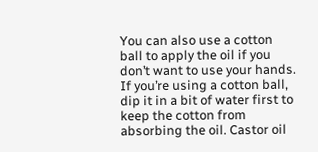You can also use a cotton ball to apply the oil if you don’t want to use your hands. If you’re using a cotton ball, dip it in a bit of water first to keep the cotton from absorbing the oil. Castor oil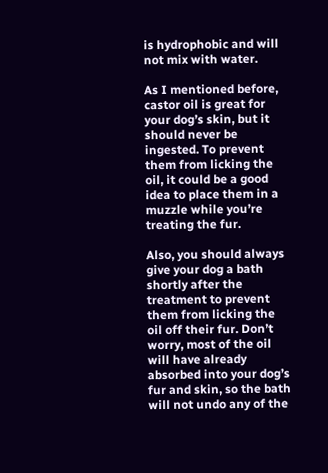is hydrophobic and will not mix with water.

As I mentioned before, castor oil is great for your dog’s skin, but it should never be ingested. To prevent them from licking the oil, it could be a good idea to place them in a muzzle while you’re treating the fur.

Also, you should always give your dog a bath shortly after the treatment to prevent them from licking the oil off their fur. Don’t worry, most of the oil will have already absorbed into your dog’s fur and skin, so the bath will not undo any of the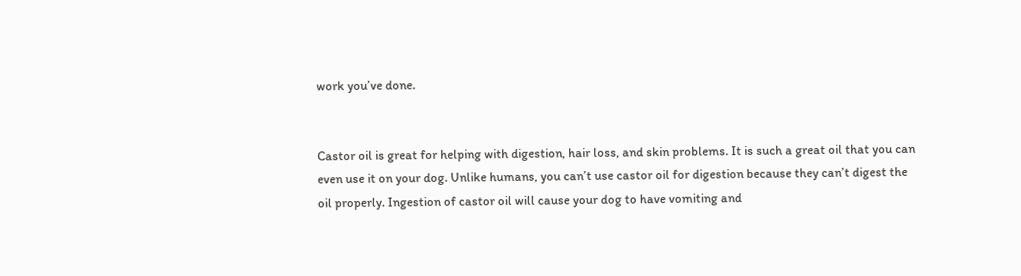work you’ve done.


Castor oil is great for helping with digestion, hair loss, and skin problems. It is such a great oil that you can even use it on your dog. Unlike humans, you can’t use castor oil for digestion because they can’t digest the oil properly. Ingestion of castor oil will cause your dog to have vomiting and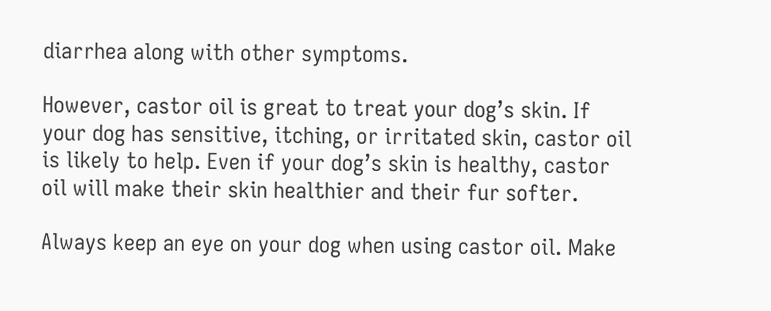diarrhea along with other symptoms.

However, castor oil is great to treat your dog’s skin. If your dog has sensitive, itching, or irritated skin, castor oil is likely to help. Even if your dog’s skin is healthy, castor oil will make their skin healthier and their fur softer.

Always keep an eye on your dog when using castor oil. Make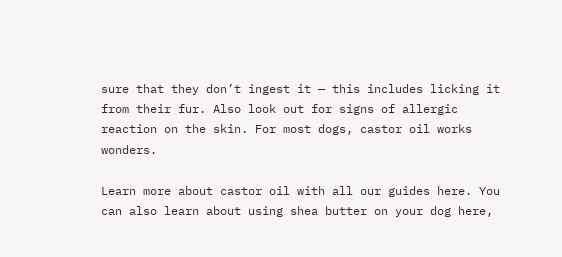sure that they don’t ingest it — this includes licking it from their fur. Also look out for signs of allergic reaction on the skin. For most dogs, castor oil works wonders.

Learn more about castor oil with all our guides here. You can also learn about using shea butter on your dog here,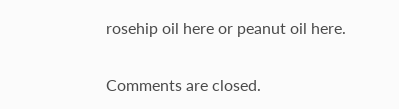rosehip oil here or peanut oil here.


Comments are closed.